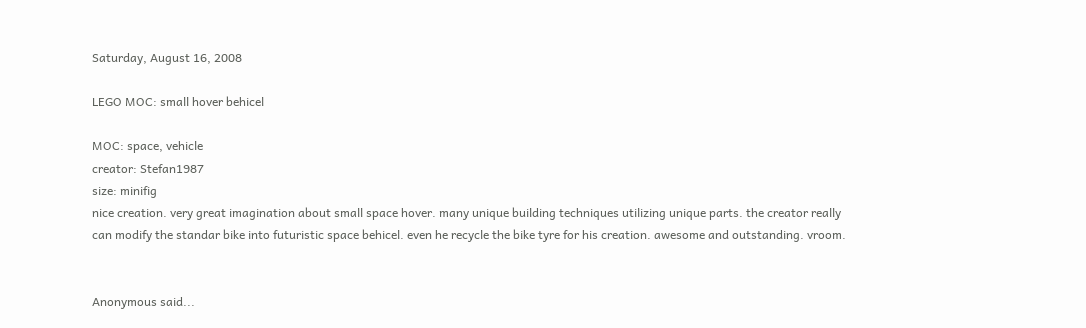Saturday, August 16, 2008

LEGO MOC: small hover behicel

MOC: space, vehicle
creator: Stefan1987
size: minifig
nice creation. very great imagination about small space hover. many unique building techniques utilizing unique parts. the creator really can modify the standar bike into futuristic space behicel. even he recycle the bike tyre for his creation. awesome and outstanding. vroom.


Anonymous said...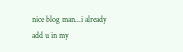nice blog man...i already add u in my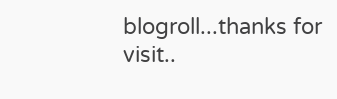blogroll...thanks for visit..